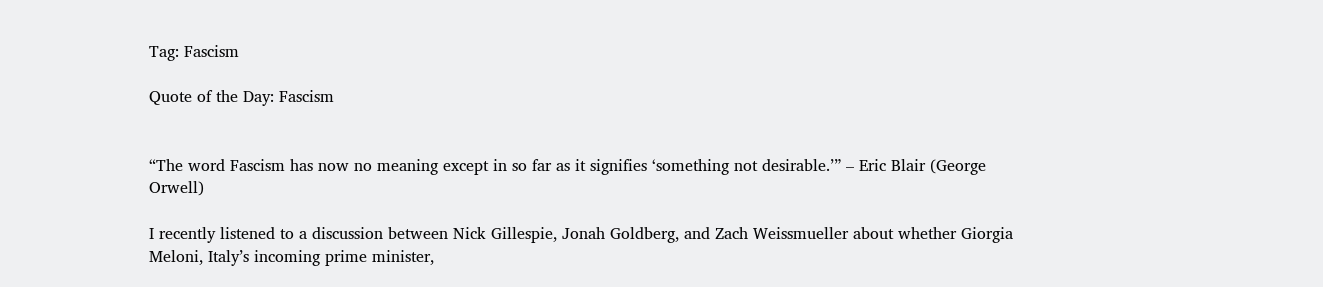Tag: Fascism

Quote of the Day: Fascism


“The word Fascism has now no meaning except in so far as it signifies ‘something not desirable.’” – Eric Blair (George Orwell)

I recently listened to a discussion between Nick Gillespie, Jonah Goldberg, and Zach Weissmueller about whether Giorgia Meloni, Italy’s incoming prime minister,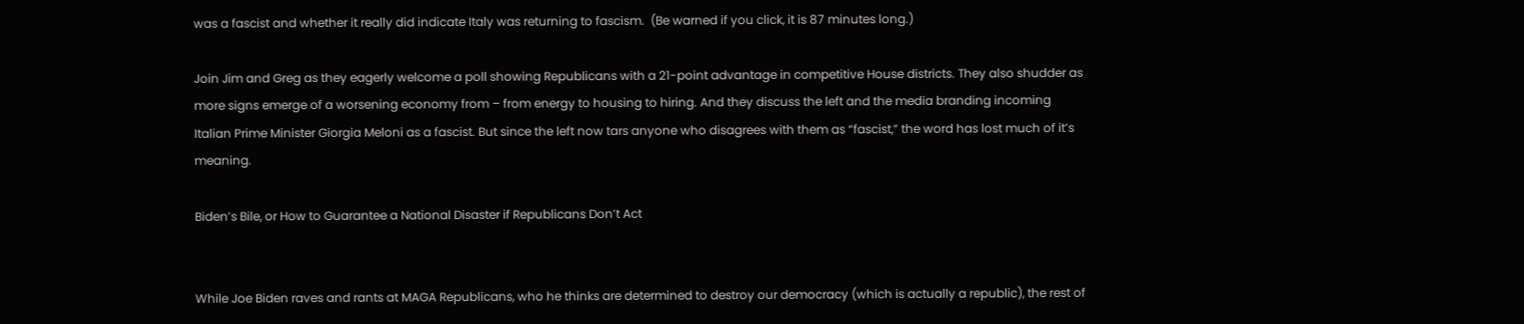was a fascist and whether it really did indicate Italy was returning to fascism.  (Be warned if you click, it is 87 minutes long.)

Join Jim and Greg as they eagerly welcome a poll showing Republicans with a 21-point advantage in competitive House districts. They also shudder as more signs emerge of a worsening economy from – from energy to housing to hiring. And they discuss the left and the media branding incoming Italian Prime Minister Giorgia Meloni as a fascist. But since the left now tars anyone who disagrees with them as “fascist,” the word has lost much of it’s meaning.

Biden’s Bile, or How to Guarantee a National Disaster if Republicans Don’t Act


While Joe Biden raves and rants at MAGA Republicans, who he thinks are determined to destroy our democracy (which is actually a republic), the rest of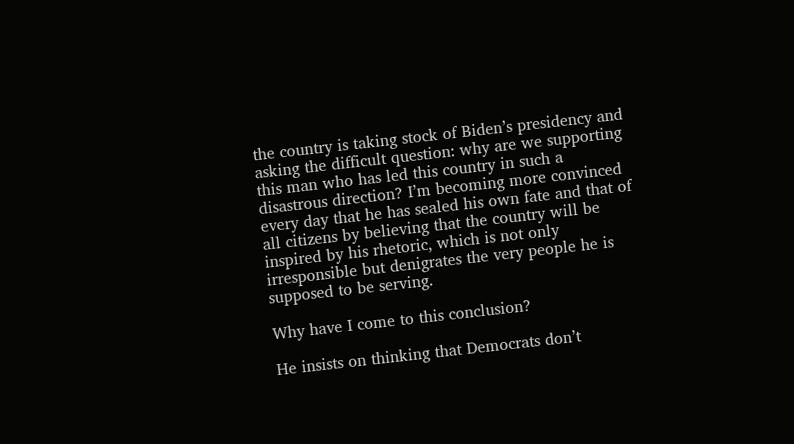the country is taking stock of Biden’s presidency and asking the difficult question: why are we supporting this man who has led this country in such a disastrous direction? I’m becoming more convinced every day that he has sealed his own fate and that of all citizens by believing that the country will be inspired by his rhetoric, which is not only irresponsible but denigrates the very people he is supposed to be serving.

Why have I come to this conclusion?

He insists on thinking that Democrats don’t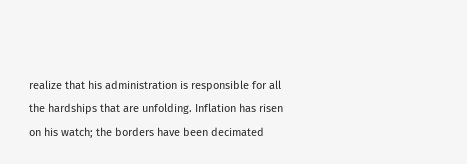realize that his administration is responsible for all the hardships that are unfolding. Inflation has risen on his watch; the borders have been decimated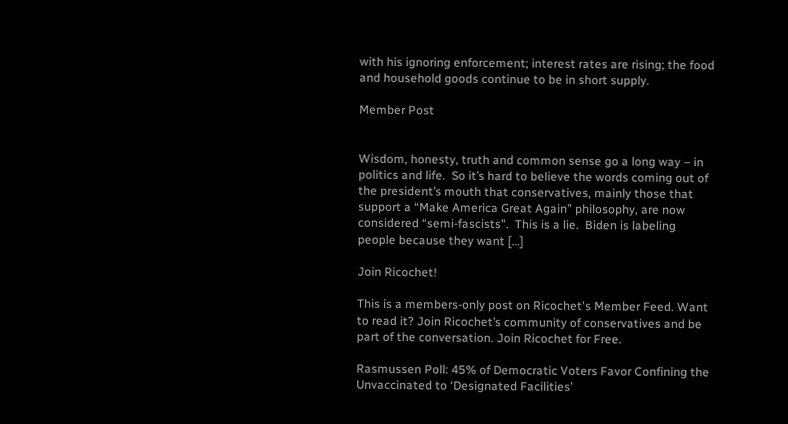with his ignoring enforcement; interest rates are rising; the food and household goods continue to be in short supply.

Member Post


Wisdom, honesty, truth and common sense go a long way – in politics and life.  So it’s hard to believe the words coming out of the president’s mouth that conservatives, mainly those that support a “Make America Great Again” philosophy, are now considered “semi-fascists”.  This is a lie.  Biden is labeling people because they want […]

Join Ricochet!

This is a members-only post on Ricochet's Member Feed. Want to read it? Join Ricochet’s community of conservatives and be part of the conversation. Join Ricochet for Free.

Rasmussen Poll: 45% of Democratic Voters Favor Confining the Unvaccinated to ‘Designated Facilities’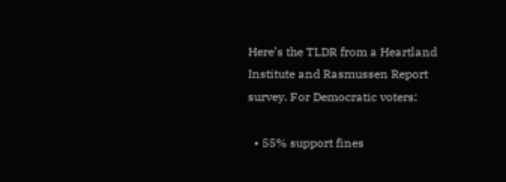Here’s the TLDR from a Heartland Institute and Rasmussen Report survey. For Democratic voters:

  • 55% support fines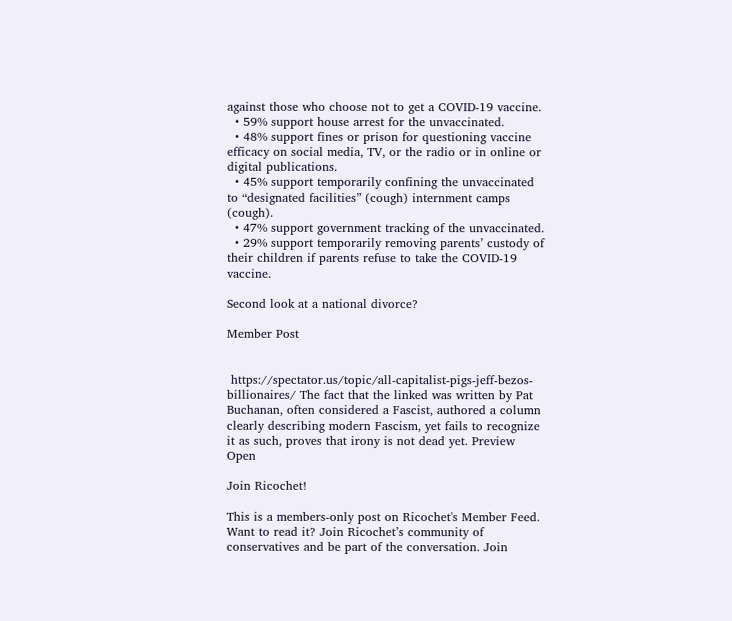against those who choose not to get a COVID-19 vaccine.
  • 59% support house arrest for the unvaccinated.
  • 48% support fines or prison for questioning vaccine efficacy on social media, TV, or the radio or in online or digital publications.
  • 45% support temporarily confining the unvaccinated to “designated facilities” (cough) internment camps (cough).
  • 47% support government tracking of the unvaccinated.
  • 29% support temporarily removing parents’ custody of their children if parents refuse to take the COVID-19 vaccine.

Second look at a national divorce?

Member Post


 https://spectator.us/topic/all-capitalist-pigs-jeff-bezos-billionaires/ The fact that the linked was written by Pat Buchanan, often considered a Fascist, authored a column clearly describing modern Fascism, yet fails to recognize it as such, proves that irony is not dead yet. Preview Open

Join Ricochet!

This is a members-only post on Ricochet's Member Feed. Want to read it? Join Ricochet’s community of conservatives and be part of the conversation. Join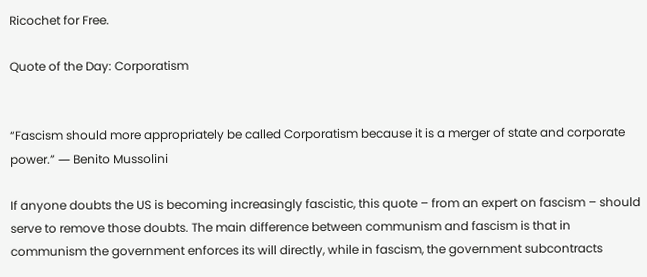Ricochet for Free.

Quote of the Day: Corporatism


“Fascism should more appropriately be called Corporatism because it is a merger of state and corporate power.” ― Benito Mussolini

If anyone doubts the US is becoming increasingly fascistic, this quote – from an expert on fascism – should serve to remove those doubts. The main difference between communism and fascism is that in communism the government enforces its will directly, while in fascism, the government subcontracts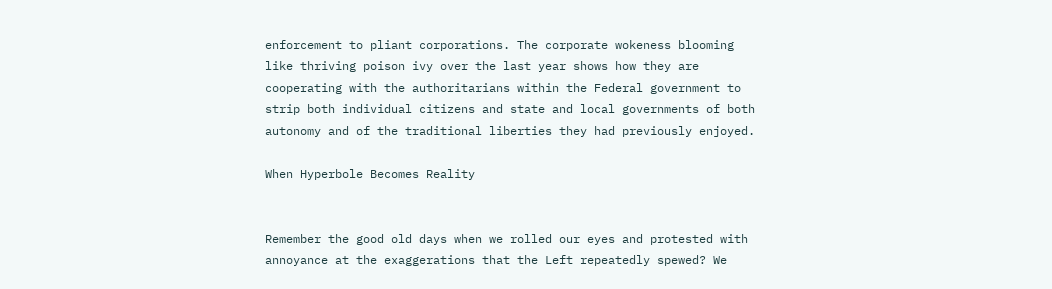enforcement to pliant corporations. The corporate wokeness blooming like thriving poison ivy over the last year shows how they are cooperating with the authoritarians within the Federal government to strip both individual citizens and state and local governments of both autonomy and of the traditional liberties they had previously enjoyed.

When Hyperbole Becomes Reality


Remember the good old days when we rolled our eyes and protested with annoyance at the exaggerations that the Left repeatedly spewed? We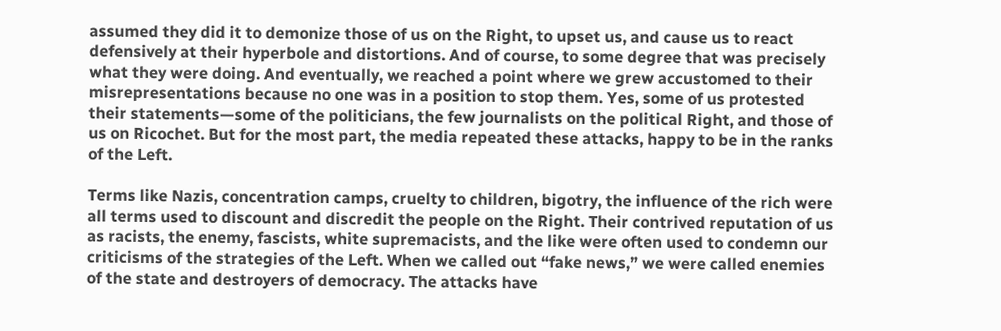assumed they did it to demonize those of us on the Right, to upset us, and cause us to react defensively at their hyperbole and distortions. And of course, to some degree that was precisely what they were doing. And eventually, we reached a point where we grew accustomed to their misrepresentations because no one was in a position to stop them. Yes, some of us protested their statements—some of the politicians, the few journalists on the political Right, and those of us on Ricochet. But for the most part, the media repeated these attacks, happy to be in the ranks of the Left.

Terms like Nazis, concentration camps, cruelty to children, bigotry, the influence of the rich were all terms used to discount and discredit the people on the Right. Their contrived reputation of us as racists, the enemy, fascists, white supremacists, and the like were often used to condemn our criticisms of the strategies of the Left. When we called out “fake news,” we were called enemies of the state and destroyers of democracy. The attacks have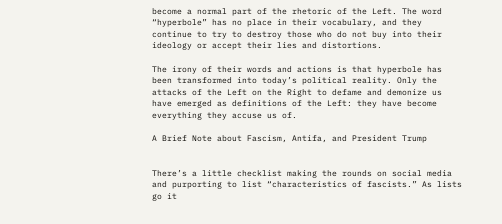become a normal part of the rhetoric of the Left. The word “hyperbole” has no place in their vocabulary, and they continue to try to destroy those who do not buy into their ideology or accept their lies and distortions.

The irony of their words and actions is that hyperbole has been transformed into today’s political reality. Only the attacks of the Left on the Right to defame and demonize us have emerged as definitions of the Left: they have become everything they accuse us of.

A Brief Note about Fascism, Antifa, and President Trump


There’s a little checklist making the rounds on social media and purporting to list “characteristics of fascists.” As lists go it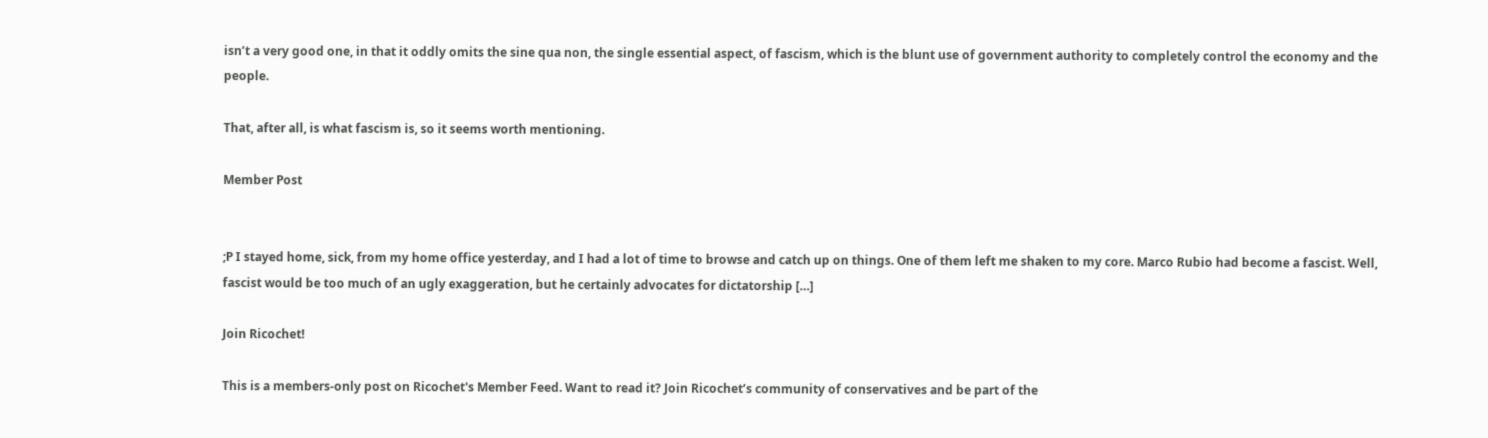isn’t a very good one, in that it oddly omits the sine qua non, the single essential aspect, of fascism, which is the blunt use of government authority to completely control the economy and the people.

That, after all, is what fascism is, so it seems worth mentioning.

Member Post


;P I stayed home, sick, from my home office yesterday, and I had a lot of time to browse and catch up on things. One of them left me shaken to my core. Marco Rubio had become a fascist. Well, fascist would be too much of an ugly exaggeration, but he certainly advocates for dictatorship […]

Join Ricochet!

This is a members-only post on Ricochet's Member Feed. Want to read it? Join Ricochet’s community of conservatives and be part of the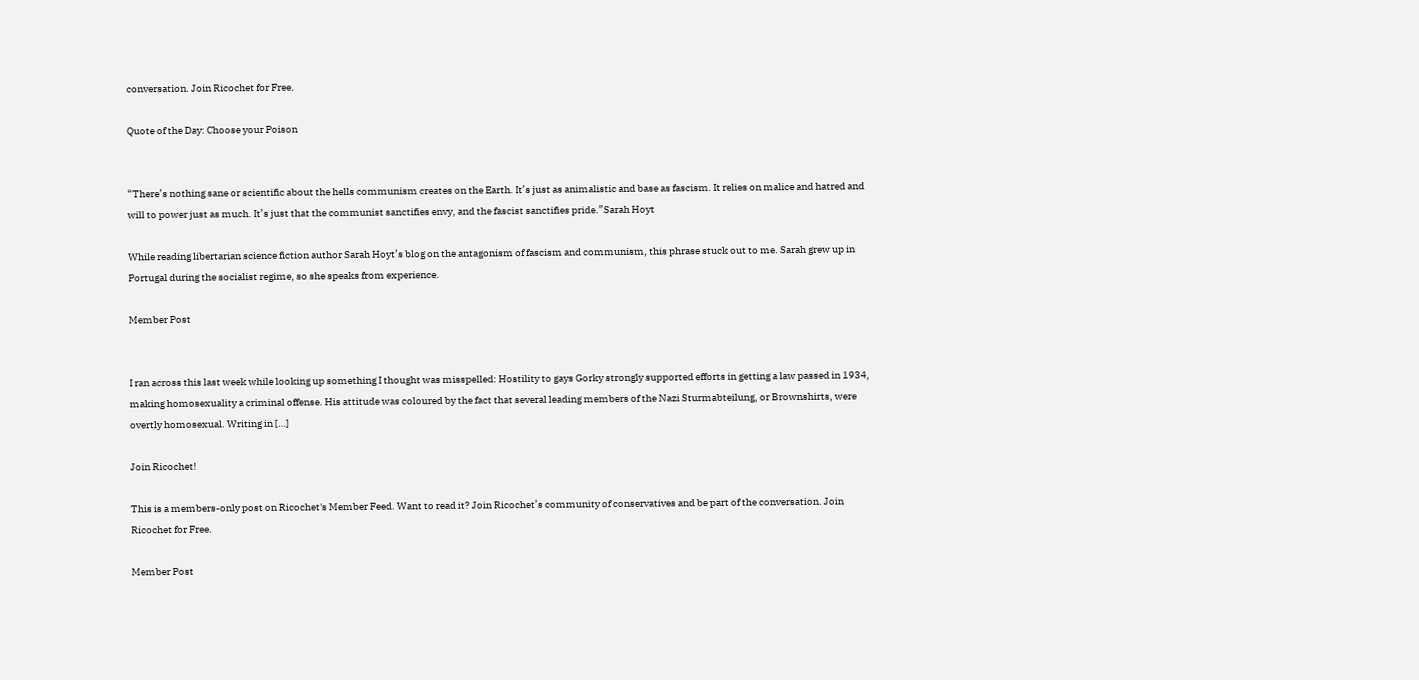conversation. Join Ricochet for Free.

Quote of the Day: Choose your Poison


“There’s nothing sane or scientific about the hells communism creates on the Earth. It’s just as animalistic and base as fascism. It relies on malice and hatred and will to power just as much. It’s just that the communist sanctifies envy, and the fascist sanctifies pride.”Sarah Hoyt

While reading libertarian science fiction author Sarah Hoyt’s blog on the antagonism of fascism and communism, this phrase stuck out to me. Sarah grew up in Portugal during the socialist regime, so she speaks from experience.

Member Post


I ran across this last week while looking up something I thought was misspelled: Hostility to gays Gorky strongly supported efforts in getting a law passed in 1934, making homosexuality a criminal offense. His attitude was coloured by the fact that several leading members of the Nazi Sturmabteilung, or Brownshirts, were overtly homosexual. Writing in […]

Join Ricochet!

This is a members-only post on Ricochet's Member Feed. Want to read it? Join Ricochet’s community of conservatives and be part of the conversation. Join Ricochet for Free.

Member Post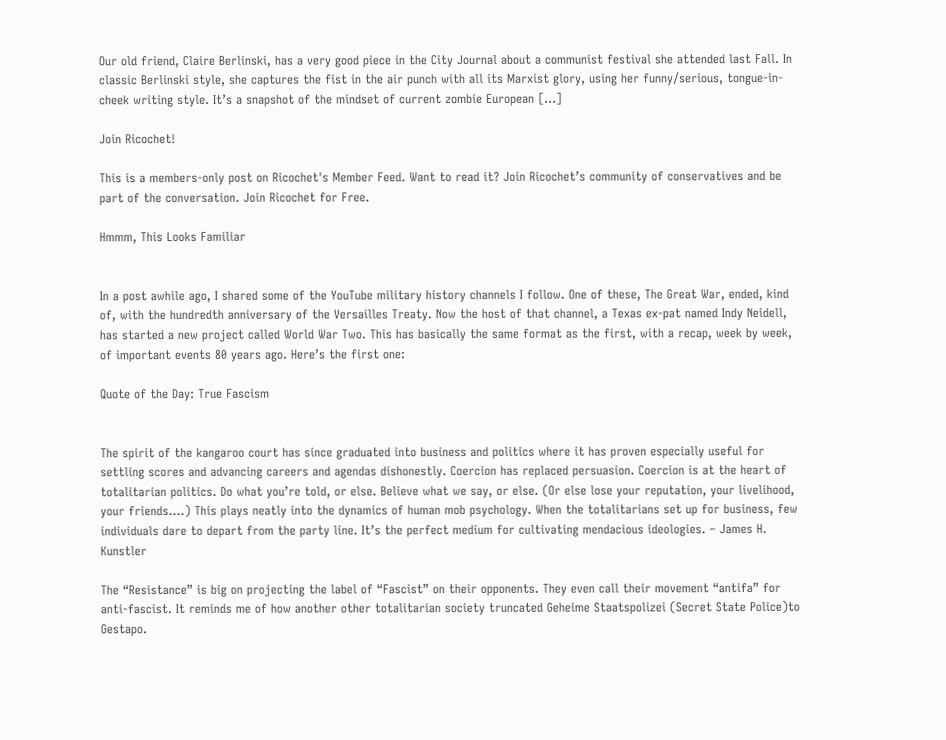Our old friend, Claire Berlinski, has a very good piece in the City Journal about a communist festival she attended last Fall. In classic Berlinski style, she captures the fist in the air punch with all its Marxist glory, using her funny/serious, tongue-in-cheek writing style. It’s a snapshot of the mindset of current zombie European […]

Join Ricochet!

This is a members-only post on Ricochet's Member Feed. Want to read it? Join Ricochet’s community of conservatives and be part of the conversation. Join Ricochet for Free.

Hmmm, This Looks Familiar


In a post awhile ago, I shared some of the YouTube military history channels I follow. One of these, The Great War, ended, kind of, with the hundredth anniversary of the Versailles Treaty. Now the host of that channel, a Texas ex-pat named Indy Neidell, has started a new project called World War Two. This has basically the same format as the first, with a recap, week by week, of important events 80 years ago. Here’s the first one:

Quote of the Day: True Fascism


The spirit of the kangaroo court has since graduated into business and politics where it has proven especially useful for settling scores and advancing careers and agendas dishonestly. Coercion has replaced persuasion. Coercion is at the heart of totalitarian politics. Do what you’re told, or else. Believe what we say, or else. (Or else lose your reputation, your livelihood, your friends….) This plays neatly into the dynamics of human mob psychology. When the totalitarians set up for business, few individuals dare to depart from the party line. It’s the perfect medium for cultivating mendacious ideologies. – James H. Kunstler

The “Resistance” is big on projecting the label of “Fascist” on their opponents. They even call their movement “antifa” for anti-fascist. It reminds me of how another other totalitarian society truncated Geheime Staatspolizei (Secret State Police)to Gestapo.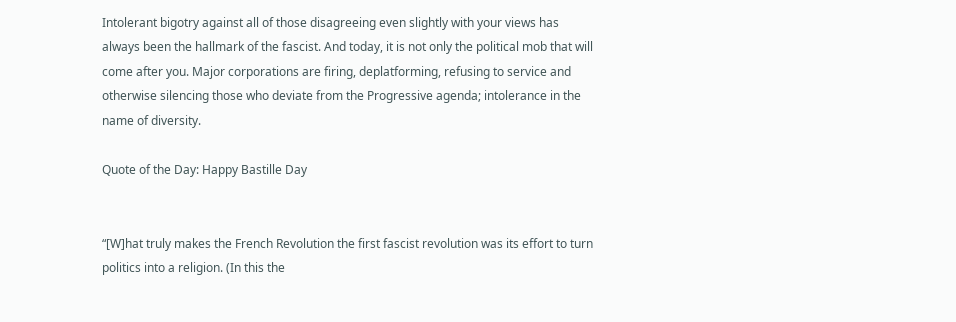Intolerant bigotry against all of those disagreeing even slightly with your views has always been the hallmark of the fascist. And today, it is not only the political mob that will come after you. Major corporations are firing, deplatforming, refusing to service and otherwise silencing those who deviate from the Progressive agenda; intolerance in the name of diversity.

Quote of the Day: Happy Bastille Day


“[W]hat truly makes the French Revolution the first fascist revolution was its effort to turn politics into a religion. (In this the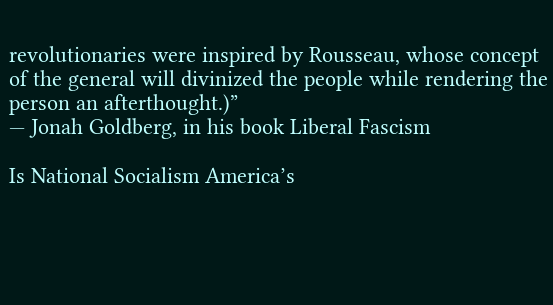revolutionaries were inspired by Rousseau, whose concept of the general will divinized the people while rendering the person an afterthought.)”
— Jonah Goldberg, in his book Liberal Fascism

Is National Socialism America’s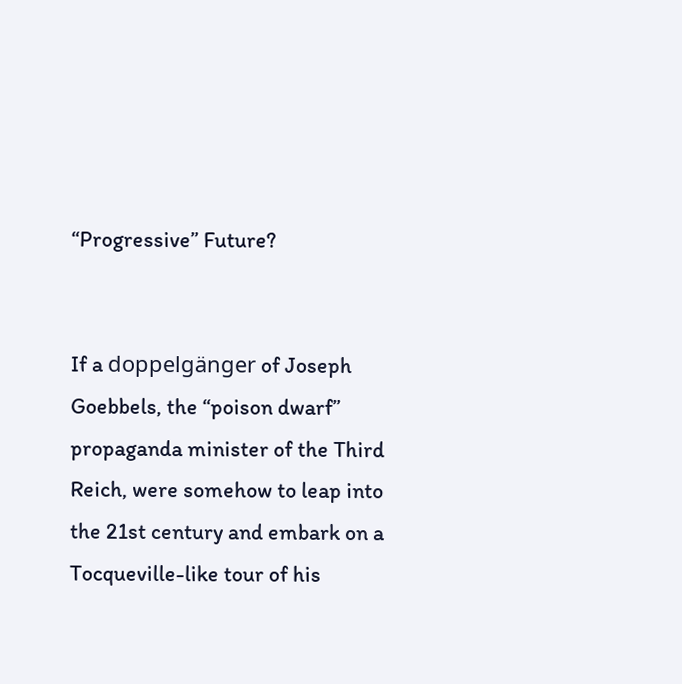“Progressive” Future?


If a doppelgänger of Joseph Goebbels, the “poison dwarf” propaganda minister of the Third Reich, were somehow to leap into the 21st century and embark on a Tocqueville-like tour of his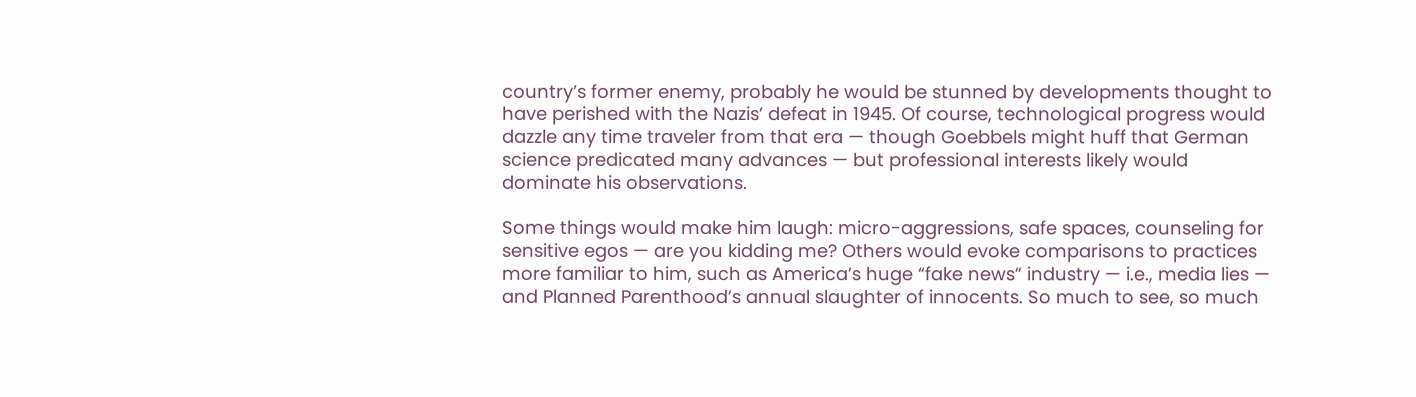country’s former enemy, probably he would be stunned by developments thought to have perished with the Nazis’ defeat in 1945. Of course, technological progress would dazzle any time traveler from that era — though Goebbels might huff that German science predicated many advances — but professional interests likely would dominate his observations.

Some things would make him laugh: micro-aggressions, safe spaces, counseling for sensitive egos — are you kidding me? Others would evoke comparisons to practices more familiar to him, such as America’s huge “fake news” industry — i.e., media lies —  and Planned Parenthood’s annual slaughter of innocents. So much to see, so much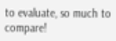to evaluate, so much to compare!